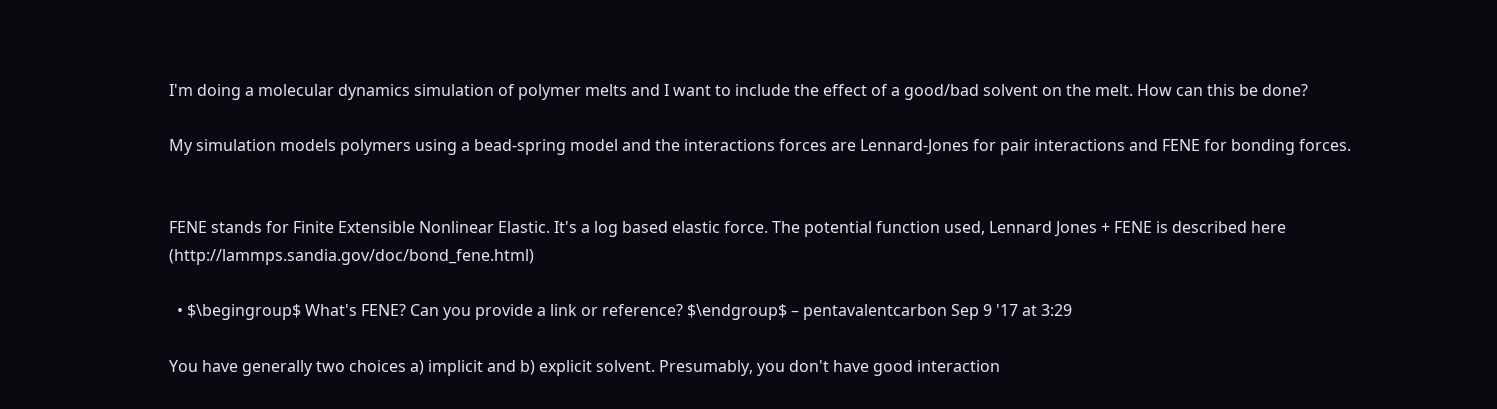I'm doing a molecular dynamics simulation of polymer melts and I want to include the effect of a good/bad solvent on the melt. How can this be done?

My simulation models polymers using a bead-spring model and the interactions forces are Lennard-Jones for pair interactions and FENE for bonding forces.


FENE stands for Finite Extensible Nonlinear Elastic. It's a log based elastic force. The potential function used, Lennard Jones + FENE is described here (http://lammps.sandia.gov/doc/bond_fene.html)

  • $\begingroup$ What's FENE? Can you provide a link or reference? $\endgroup$ – pentavalentcarbon Sep 9 '17 at 3:29

You have generally two choices a) implicit and b) explicit solvent. Presumably, you don't have good interaction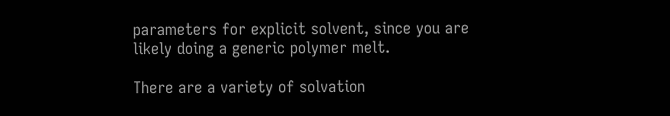parameters for explicit solvent, since you are likely doing a generic polymer melt.

There are a variety of solvation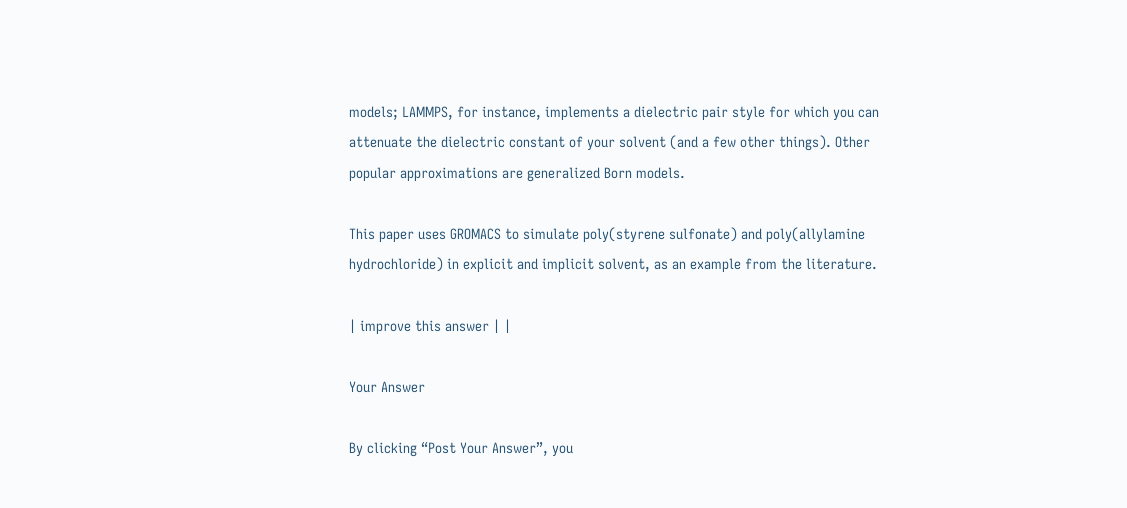models; LAMMPS, for instance, implements a dielectric pair style for which you can attenuate the dielectric constant of your solvent (and a few other things). Other popular approximations are generalized Born models.

This paper uses GROMACS to simulate poly(styrene sulfonate) and poly(allylamine hydrochloride) in explicit and implicit solvent, as an example from the literature.

| improve this answer | |

Your Answer

By clicking “Post Your Answer”, you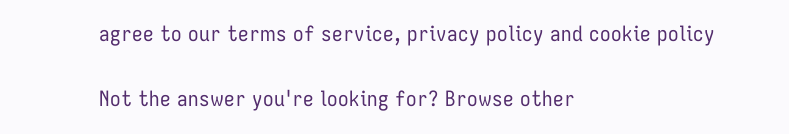agree to our terms of service, privacy policy and cookie policy

Not the answer you're looking for? Browse other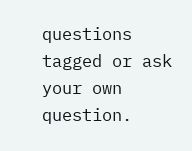questions tagged or ask your own question.